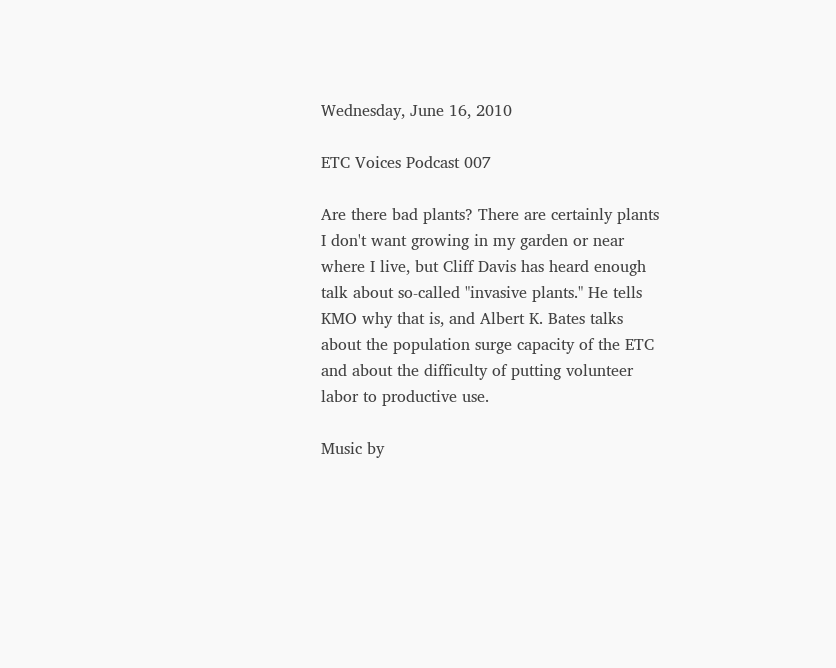Wednesday, June 16, 2010

ETC Voices Podcast 007

Are there bad plants? There are certainly plants I don't want growing in my garden or near where I live, but Cliff Davis has heard enough talk about so-called "invasive plants." He tells KMO why that is, and Albert K. Bates talks about the population surge capacity of the ETC and about the difficulty of putting volunteer labor to productive use.

Music by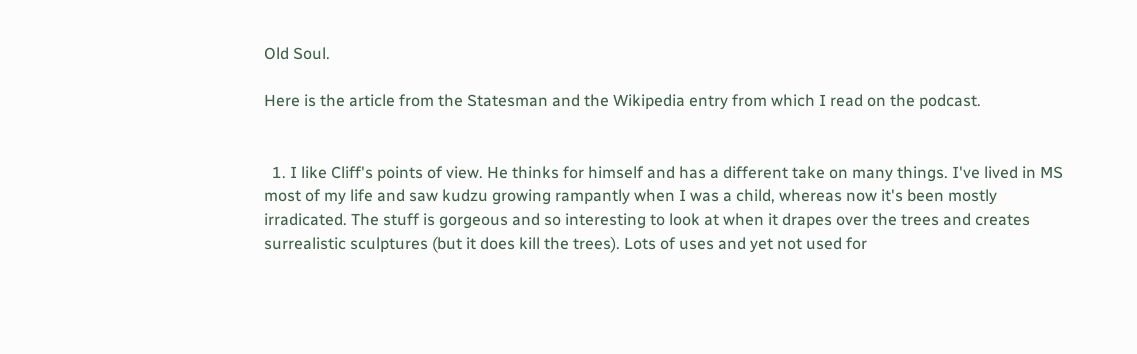Old Soul.

Here is the article from the Statesman and the Wikipedia entry from which I read on the podcast.


  1. I like Cliff's points of view. He thinks for himself and has a different take on many things. I've lived in MS most of my life and saw kudzu growing rampantly when I was a child, whereas now it's been mostly irradicated. The stuff is gorgeous and so interesting to look at when it drapes over the trees and creates surrealistic sculptures (but it does kill the trees). Lots of uses and yet not used for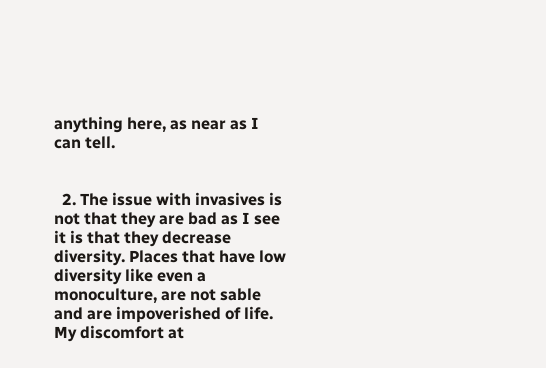anything here, as near as I can tell.


  2. The issue with invasives is not that they are bad as I see it is that they decrease diversity. Places that have low diversity like even a monoculture, are not sable and are impoverished of life. My discomfort at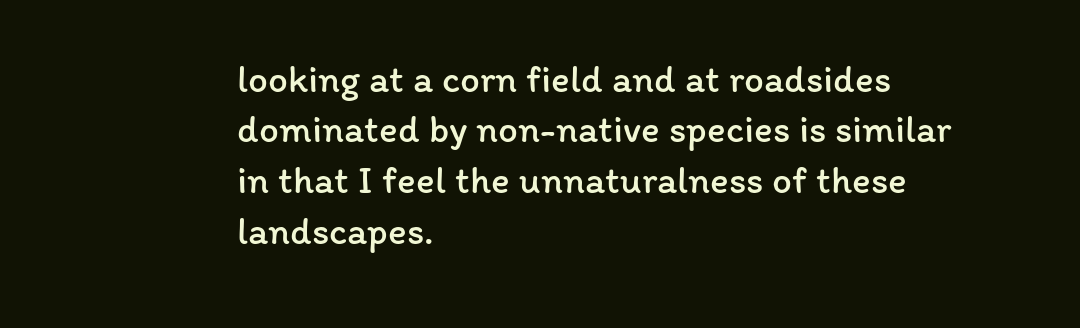looking at a corn field and at roadsides dominated by non-native species is similar in that I feel the unnaturalness of these landscapes.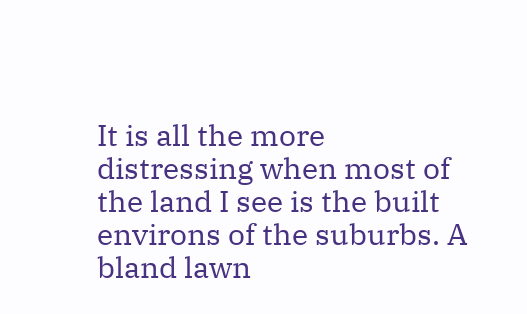It is all the more distressing when most of the land I see is the built environs of the suburbs. A bland lawn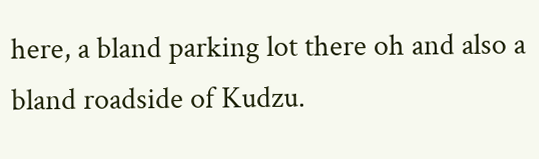here, a bland parking lot there oh and also a bland roadside of Kudzu.